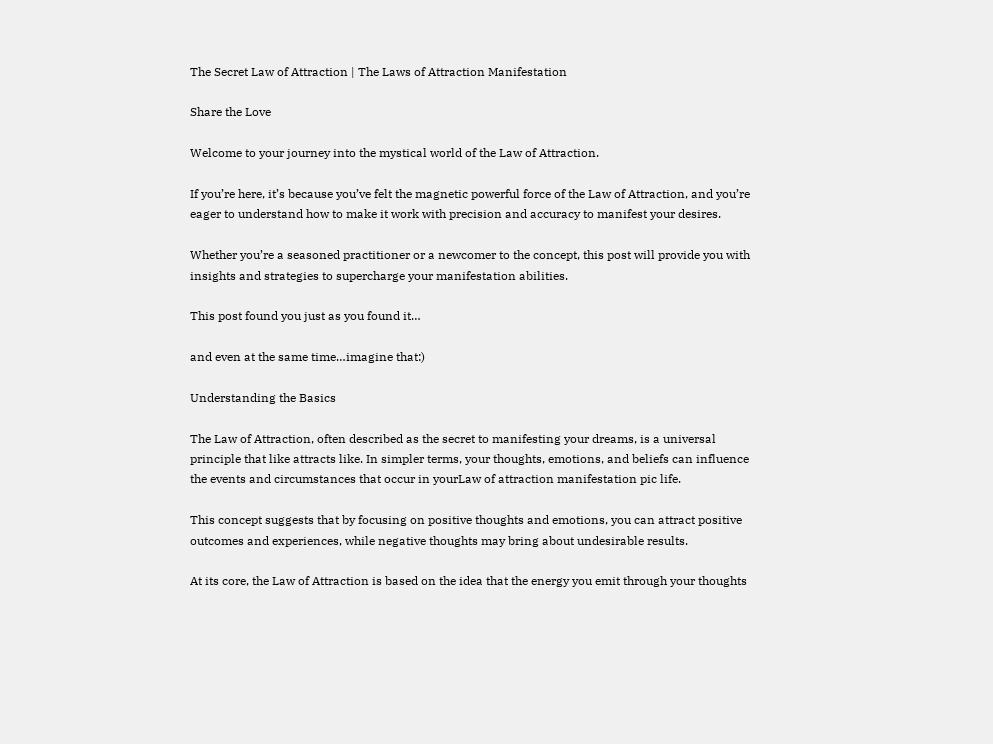The Secret Law of Attraction | The Laws of Attraction Manifestation

Share the Love

Welcome to your journey into the mystical world of the Law of Attraction.

If you’re here, it’s because you’ve felt the magnetic powerful force of the Law of Attraction, and you’re eager to understand how to make it work with precision and accuracy to manifest your desires.

Whether you’re a seasoned practitioner or a newcomer to the concept, this post will provide you with insights and strategies to supercharge your manifestation abilities.

This post found you just as you found it…

and even at the same time…imagine that:)

Understanding the Basics

The Law of Attraction, often described as the secret to manifesting your dreams, is a universal principle that like attracts like. In simpler terms, your thoughts, emotions, and beliefs can influence the events and circumstances that occur in yourLaw of attraction manifestation pic life.

This concept suggests that by focusing on positive thoughts and emotions, you can attract positive outcomes and experiences, while negative thoughts may bring about undesirable results.

At its core, the Law of Attraction is based on the idea that the energy you emit through your thoughts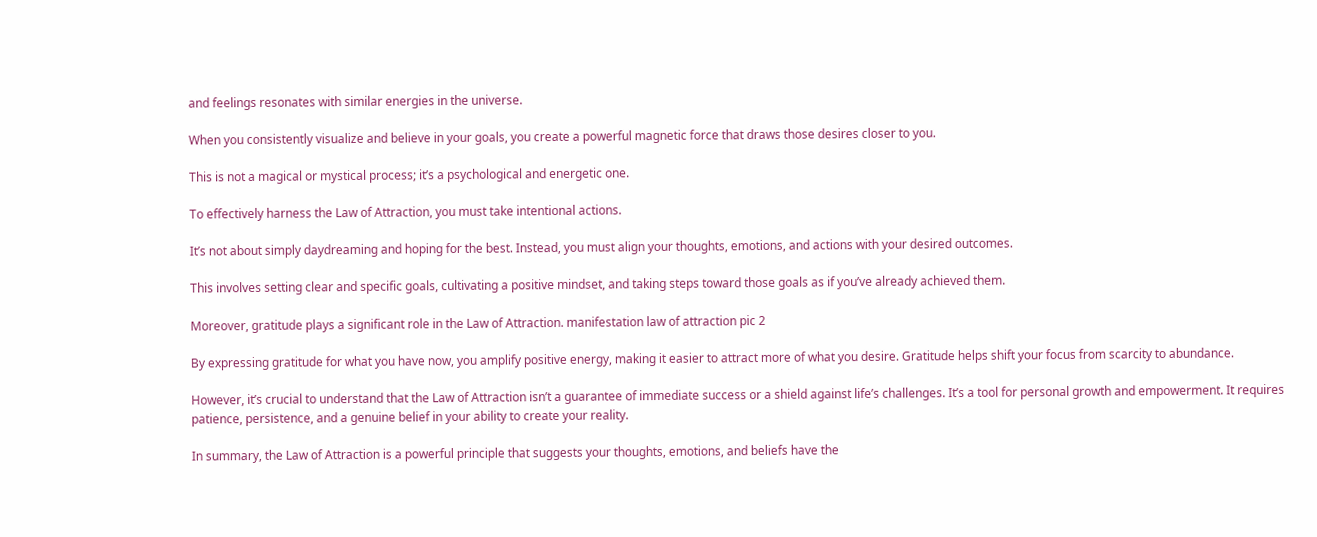and feelings resonates with similar energies in the universe.

When you consistently visualize and believe in your goals, you create a powerful magnetic force that draws those desires closer to you.

This is not a magical or mystical process; it’s a psychological and energetic one.

To effectively harness the Law of Attraction, you must take intentional actions.

It’s not about simply daydreaming and hoping for the best. Instead, you must align your thoughts, emotions, and actions with your desired outcomes.

This involves setting clear and specific goals, cultivating a positive mindset, and taking steps toward those goals as if you’ve already achieved them.

Moreover, gratitude plays a significant role in the Law of Attraction. manifestation law of attraction pic 2

By expressing gratitude for what you have now, you amplify positive energy, making it easier to attract more of what you desire. Gratitude helps shift your focus from scarcity to abundance.

However, it’s crucial to understand that the Law of Attraction isn’t a guarantee of immediate success or a shield against life’s challenges. It’s a tool for personal growth and empowerment. It requires patience, persistence, and a genuine belief in your ability to create your reality.

In summary, the Law of Attraction is a powerful principle that suggests your thoughts, emotions, and beliefs have the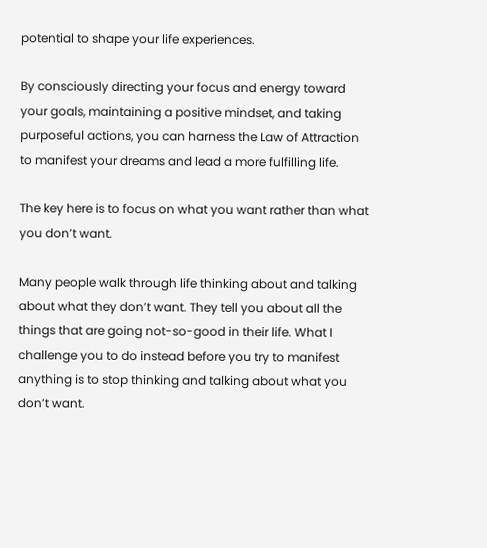potential to shape your life experiences.

By consciously directing your focus and energy toward your goals, maintaining a positive mindset, and taking purposeful actions, you can harness the Law of Attraction to manifest your dreams and lead a more fulfilling life.

The key here is to focus on what you want rather than what you don’t want.

Many people walk through life thinking about and talking about what they don’t want. They tell you about all the things that are going not-so-good in their life. What I challenge you to do instead before you try to manifest anything is to stop thinking and talking about what you don’t want.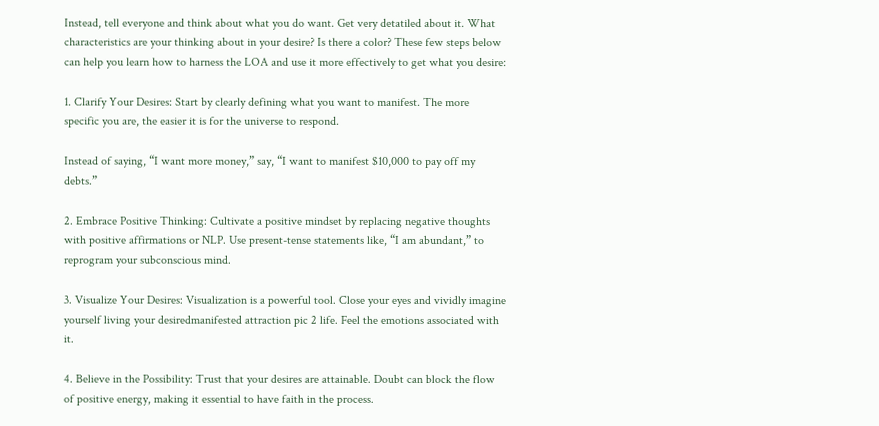Instead, tell everyone and think about what you do want. Get very detatiled about it. What characteristics are your thinking about in your desire? Is there a color? These few steps below can help you learn how to harness the LOA and use it more effectively to get what you desire:

1. Clarify Your Desires: Start by clearly defining what you want to manifest. The more specific you are, the easier it is for the universe to respond.

Instead of saying, “I want more money,” say, “I want to manifest $10,000 to pay off my debts.”

2. Embrace Positive Thinking: Cultivate a positive mindset by replacing negative thoughts with positive affirmations or NLP. Use present-tense statements like, “I am abundant,” to reprogram your subconscious mind.

3. Visualize Your Desires: Visualization is a powerful tool. Close your eyes and vividly imagine yourself living your desiredmanifested attraction pic 2 life. Feel the emotions associated with it.

4. Believe in the Possibility: Trust that your desires are attainable. Doubt can block the flow of positive energy, making it essential to have faith in the process.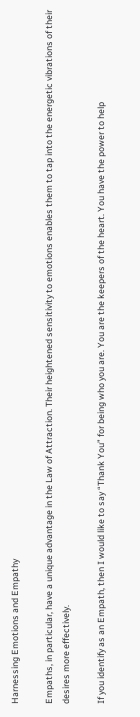Harnessing Emotions and Empathy

Empaths, in particular, have a unique advantage in the Law of Attraction. Their heightened sensitivity to emotions enables them to tap into the energetic vibrations of their desires more effectively.

If you identify as an Empath, then I would like to say “Thank You” for being who you are. You are the keepers of the heart. You have the power to help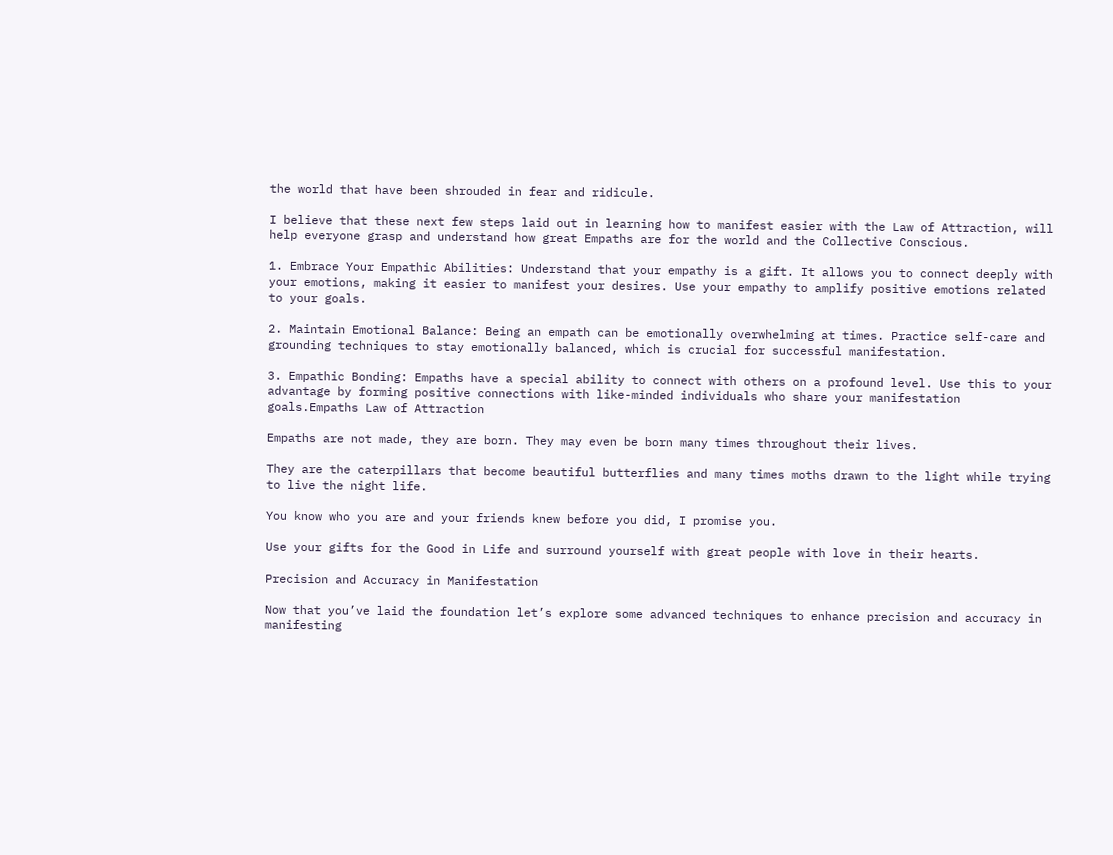the world that have been shrouded in fear and ridicule.

I believe that these next few steps laid out in learning how to manifest easier with the Law of Attraction, will help everyone grasp and understand how great Empaths are for the world and the Collective Conscious.

1. Embrace Your Empathic Abilities: Understand that your empathy is a gift. It allows you to connect deeply with your emotions, making it easier to manifest your desires. Use your empathy to amplify positive emotions related to your goals.

2. Maintain Emotional Balance: Being an empath can be emotionally overwhelming at times. Practice self-care and grounding techniques to stay emotionally balanced, which is crucial for successful manifestation.

3. Empathic Bonding: Empaths have a special ability to connect with others on a profound level. Use this to your advantage by forming positive connections with like-minded individuals who share your manifestation goals.Empaths Law of Attraction

Empaths are not made, they are born. They may even be born many times throughout their lives.

They are the caterpillars that become beautiful butterflies and many times moths drawn to the light while trying to live the night life.

You know who you are and your friends knew before you did, I promise you.

Use your gifts for the Good in Life and surround yourself with great people with love in their hearts.

Precision and Accuracy in Manifestation

Now that you’ve laid the foundation let’s explore some advanced techniques to enhance precision and accuracy in manifesting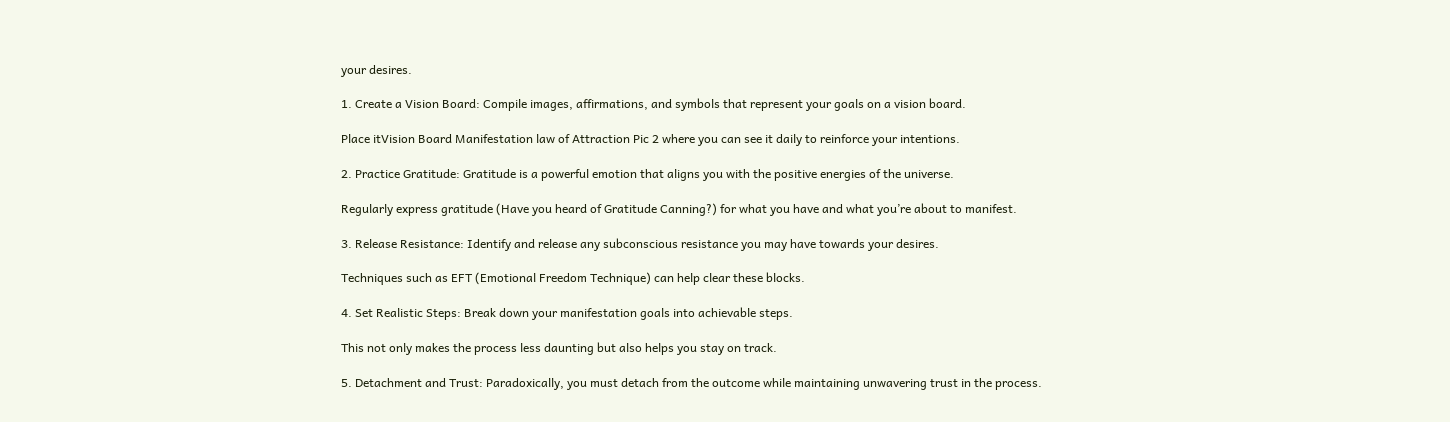your desires.

1. Create a Vision Board: Compile images, affirmations, and symbols that represent your goals on a vision board.

Place itVision Board Manifestation law of Attraction Pic 2 where you can see it daily to reinforce your intentions.

2. Practice Gratitude: Gratitude is a powerful emotion that aligns you with the positive energies of the universe.

Regularly express gratitude (Have you heard of Gratitude Canning?) for what you have and what you’re about to manifest.

3. Release Resistance: Identify and release any subconscious resistance you may have towards your desires.

Techniques such as EFT (Emotional Freedom Technique) can help clear these blocks.

4. Set Realistic Steps: Break down your manifestation goals into achievable steps.

This not only makes the process less daunting but also helps you stay on track.

5. Detachment and Trust: Paradoxically, you must detach from the outcome while maintaining unwavering trust in the process.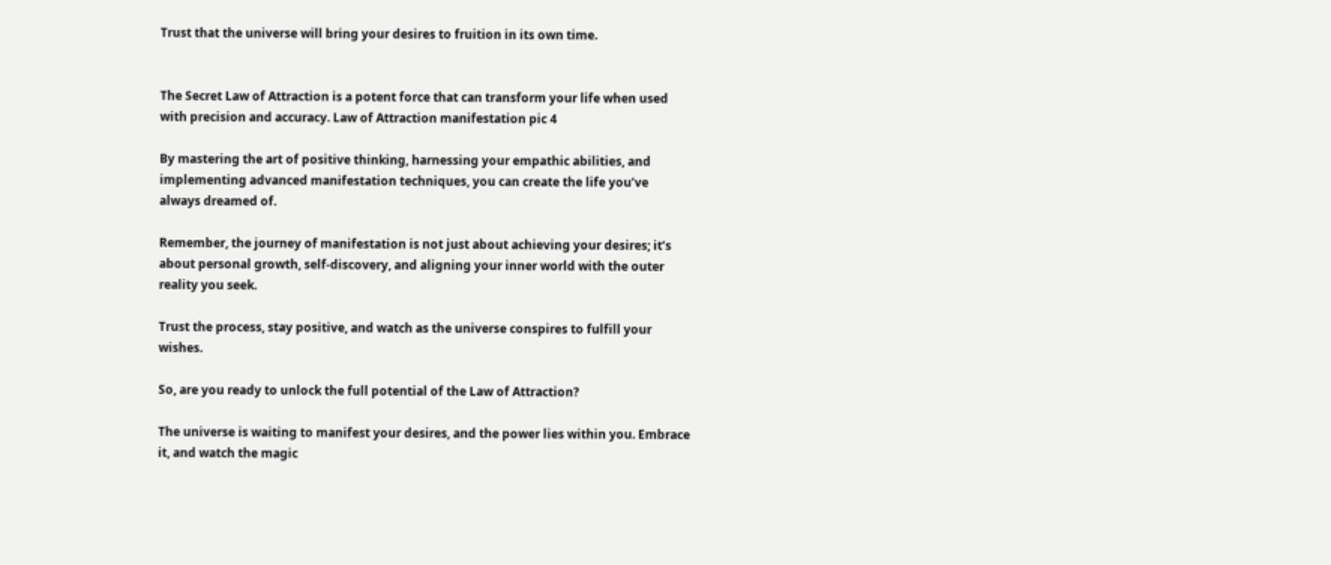Trust that the universe will bring your desires to fruition in its own time.


The Secret Law of Attraction is a potent force that can transform your life when used with precision and accuracy. Law of Attraction manifestation pic 4

By mastering the art of positive thinking, harnessing your empathic abilities, and implementing advanced manifestation techniques, you can create the life you’ve always dreamed of.

Remember, the journey of manifestation is not just about achieving your desires; it’s about personal growth, self-discovery, and aligning your inner world with the outer reality you seek.

Trust the process, stay positive, and watch as the universe conspires to fulfill your wishes.

So, are you ready to unlock the full potential of the Law of Attraction?

The universe is waiting to manifest your desires, and the power lies within you. Embrace it, and watch the magic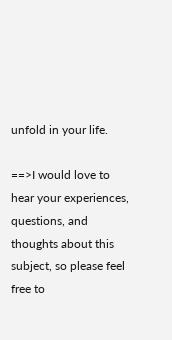unfold in your life.

==>I would love to hear your experiences, questions, and thoughts about this subject, so please feel free to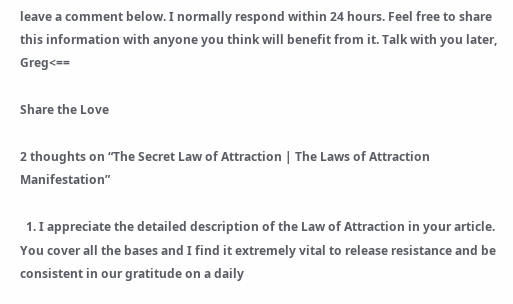leave a comment below. I normally respond within 24 hours. Feel free to share this information with anyone you think will benefit from it. Talk with you later, Greg<==

Share the Love

2 thoughts on “The Secret Law of Attraction | The Laws of Attraction Manifestation”

  1. I appreciate the detailed description of the Law of Attraction in your article. You cover all the bases and I find it extremely vital to release resistance and be consistent in our gratitude on a daily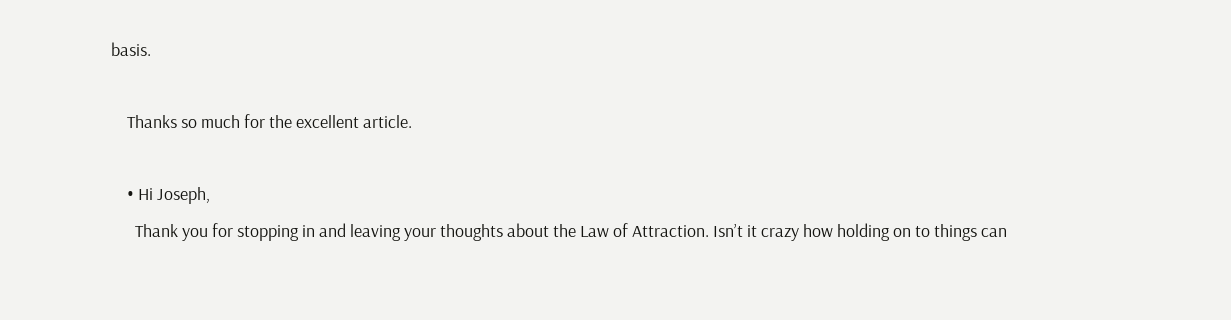basis.

    Thanks so much for the excellent article.

    • Hi Joseph,
      Thank you for stopping in and leaving your thoughts about the Law of Attraction. Isn’t it crazy how holding on to things can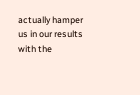actually hamper us in our results with the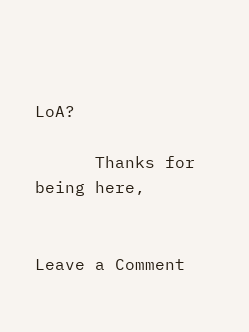LoA?

      Thanks for being here,


Leave a Comment